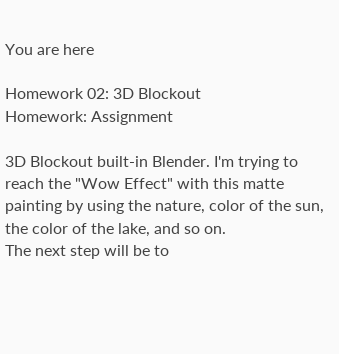You are here

Homework 02: 3D Blockout
Homework: Assignment

3D Blockout built-in Blender. I'm trying to reach the "Wow Effect" with this matte painting by using the nature, color of the sun, the color of the lake, and so on.
The next step will be to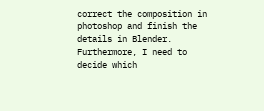correct the composition in photoshop and finish the details in Blender. Furthermore, I need to decide which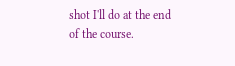shot I'll do at the end of the course.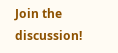Join the discussion!